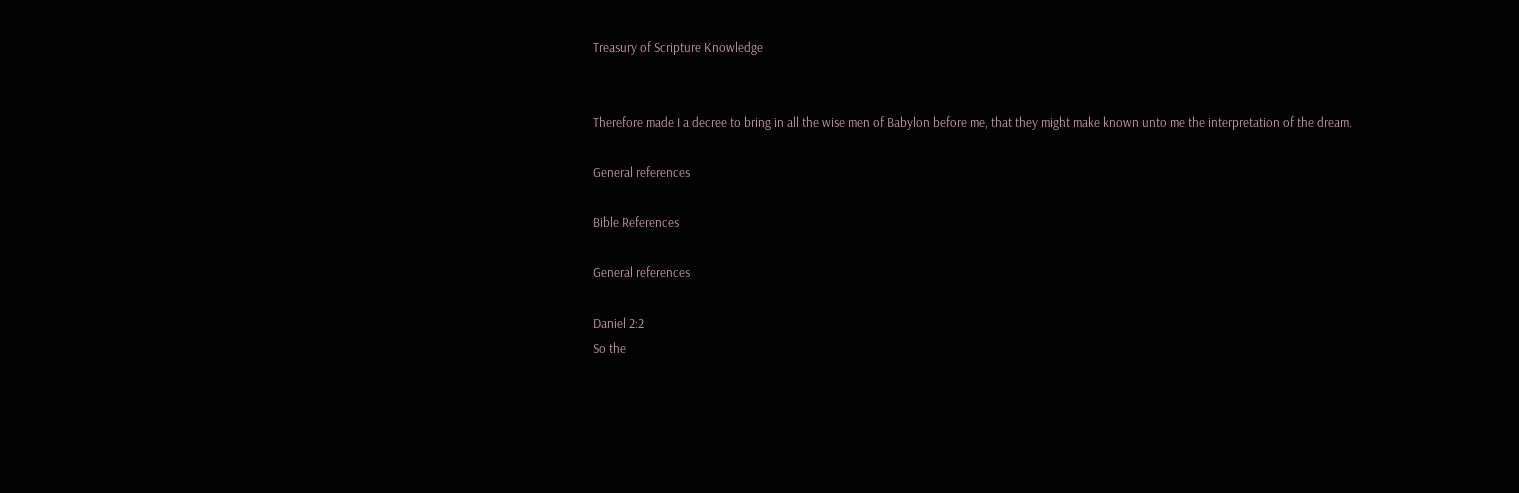Treasury of Scripture Knowledge


Therefore made I a decree to bring in all the wise men of Babylon before me, that they might make known unto me the interpretation of the dream.

General references

Bible References

General references

Daniel 2:2
So the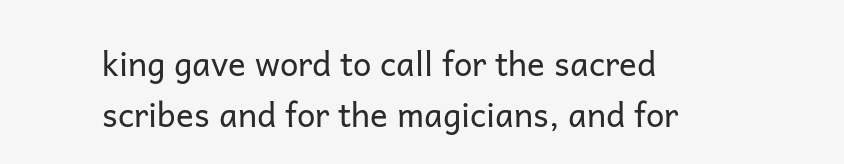king gave word to call for the sacred scribes and for the magicians, and for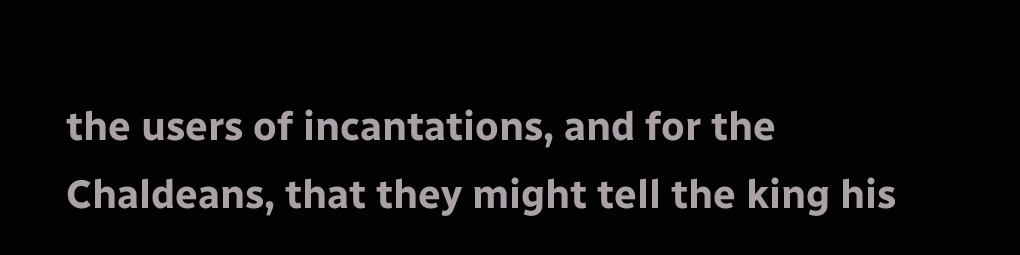the users of incantations, and for the Chaldeans, that they might tell the king his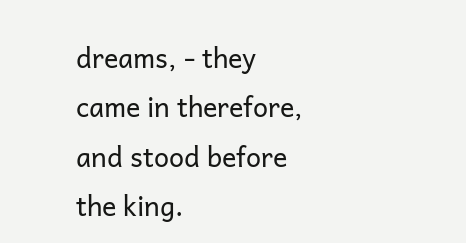dreams, - they came in therefore, and stood before the king.